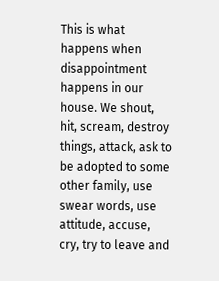This is what happens when disappointment happens in our house. We shout, hit, scream, destroy things, attack, ask to be adopted to some other family, use swear words, use attitude, accuse, cry, try to leave and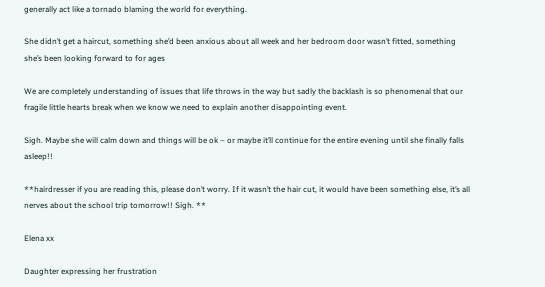generally act like a tornado blaming the world for everything.

She didn’t get a haircut, something she’d been anxious about all week and her bedroom door wasn’t fitted, something she’s been looking forward to for ages

We are completely understanding of issues that life throws in the way but sadly the backlash is so phenomenal that our fragile little hearts break when we know we need to explain another disappointing event.

Sigh. Maybe she will calm down and things will be ok – or maybe it’ll continue for the entire evening until she finally falls asleep!!

**hairdresser if you are reading this, please don’t worry. If it wasn’t the hair cut, it would have been something else, it’s all nerves about the school trip tomorrow!! Sigh. **

Elena xx

Daughter expressing her frustration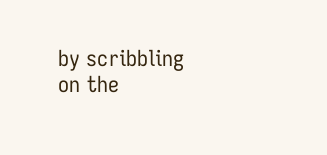by scribbling on the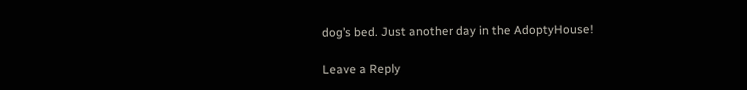dog’s bed. Just another day in the AdoptyHouse!

Leave a Reply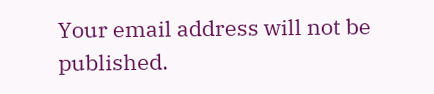Your email address will not be published.